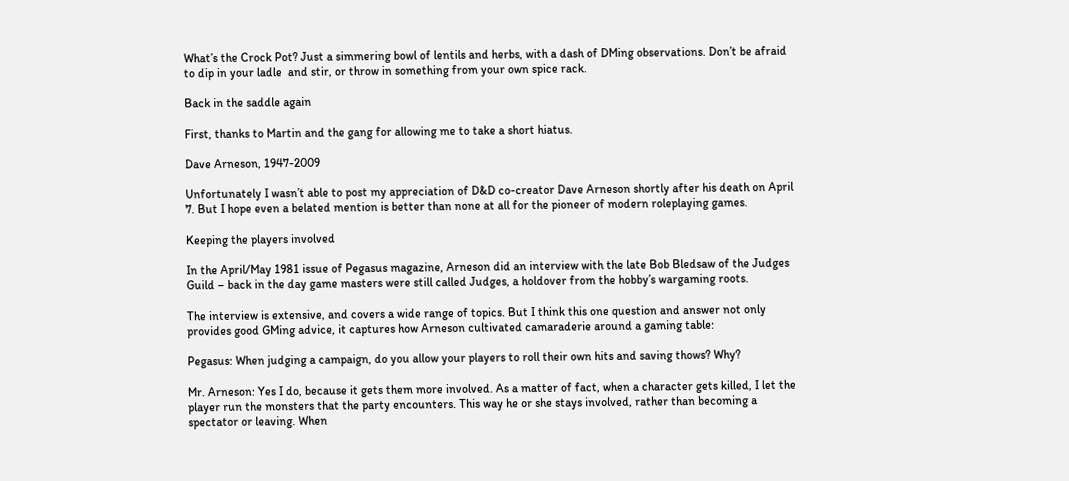What’s the Crock Pot? Just a simmering bowl of lentils and herbs, with a dash of DMing observations. Don’t be afraid to dip in your ladle  and stir, or throw in something from your own spice rack.

Back in the saddle again

First, thanks to Martin and the gang for allowing me to take a short hiatus.

Dave Arneson, 1947-2009

Unfortunately I wasn’t able to post my appreciation of D&D co-creator Dave Arneson shortly after his death on April 7. But I hope even a belated mention is better than none at all for the pioneer of modern roleplaying games.

Keeping the players involved

In the April/May 1981 issue of Pegasus magazine, Arneson did an interview with the late Bob Bledsaw of the Judges Guild – back in the day game masters were still called Judges, a holdover from the hobby’s wargaming roots.

The interview is extensive, and covers a wide range of topics. But I think this one question and answer not only provides good GMing advice, it captures how Arneson cultivated camaraderie around a gaming table:

Pegasus: When judging a campaign, do you allow your players to roll their own hits and saving thows? Why?

Mr. Arneson: Yes I do, because it gets them more involved. As a matter of fact, when a character gets killed, I let the player run the monsters that the party encounters. This way he or she stays involved, rather than becoming a spectator or leaving. When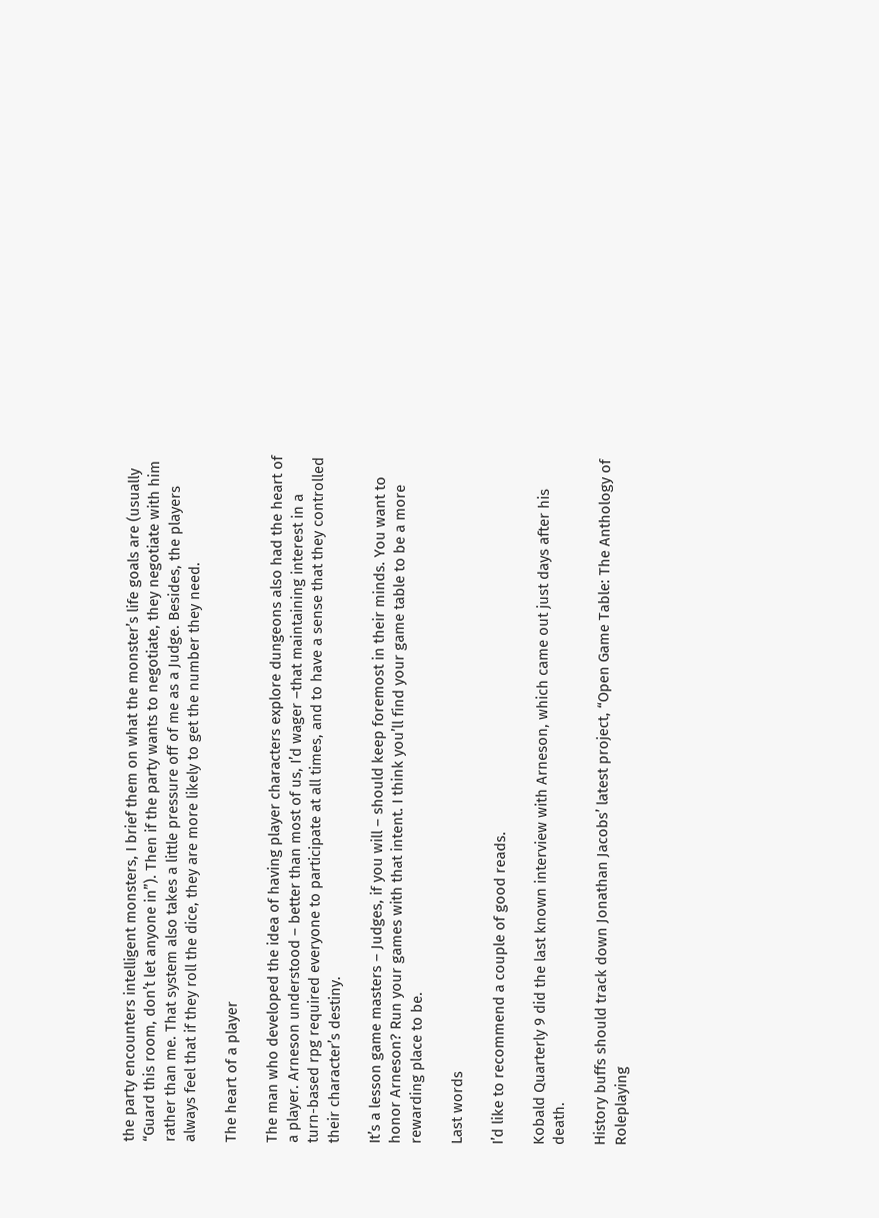the party encounters intelligent monsters, I brief them on what the monster’s life goals are (usually “Guard this room, don’t let anyone in”). Then if the party wants to negotiate, they negotiate with him rather than me. That system also takes a little pressure off of me as a Judge. Besides, the players always feel that if they roll the dice, they are more likely to get the number they need.

The heart of a player

The man who developed the idea of having player characters explore dungeons also had the heart of a player. Arneson understood – better than most of us, I’d wager –that maintaining interest in a turn-based rpg required everyone to participate at all times, and to have a sense that they controlled their character’s destiny.

It’s a lesson game masters – Judges, if you will – should keep foremost in their minds. You want to honor Arneson? Run your games with that intent. I think you’ll find your game table to be a more rewarding place to be.

Last words

I’d like to recommend a couple of good reads.

Kobald Quarterly 9 did the last known interview with Arneson, which came out just days after his death.

History buffs should track down Jonathan Jacobs’ latest project, “Open Game Table: The Anthology of Roleplaying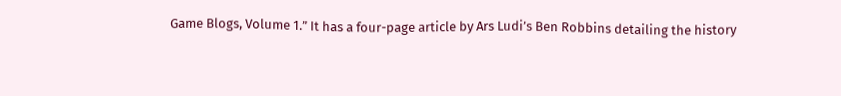Game Blogs, Volume 1.” It has a four-page article by Ars Ludi’s Ben Robbins detailing the history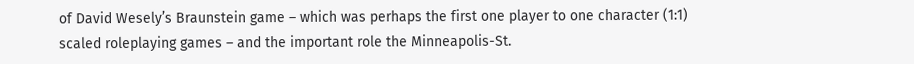of David Wesely’s Braunstein game – which was perhaps the first one player to one character (1:1) scaled roleplaying games – and the important role the Minneapolis-St.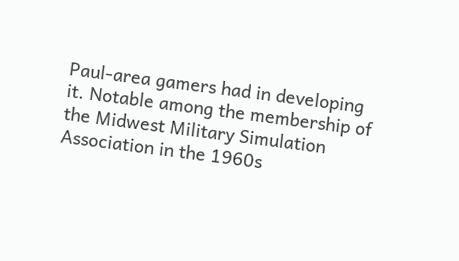Paul-area gamers had in developing it. Notable among the membership of the Midwest Military Simulation Association in the 1960s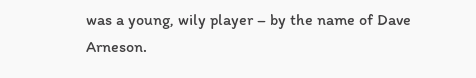was a young, wily player – by the name of Dave Arneson.